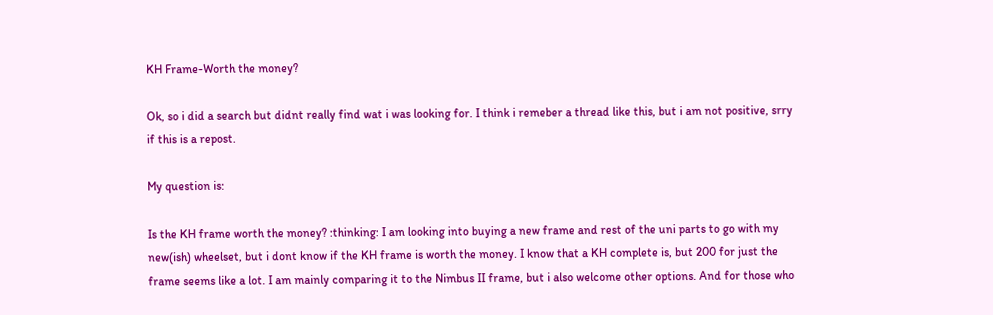KH Frame-Worth the money?

Ok, so i did a search but didnt really find wat i was looking for. I think i remeber a thread like this, but i am not positive, srry if this is a repost.

My question is:

Is the KH frame worth the money? :thinking: I am looking into buying a new frame and rest of the uni parts to go with my new(ish) wheelset, but i dont know if the KH frame is worth the money. I know that a KH complete is, but 200 for just the frame seems like a lot. I am mainly comparing it to the Nimbus II frame, but i also welcome other options. And for those who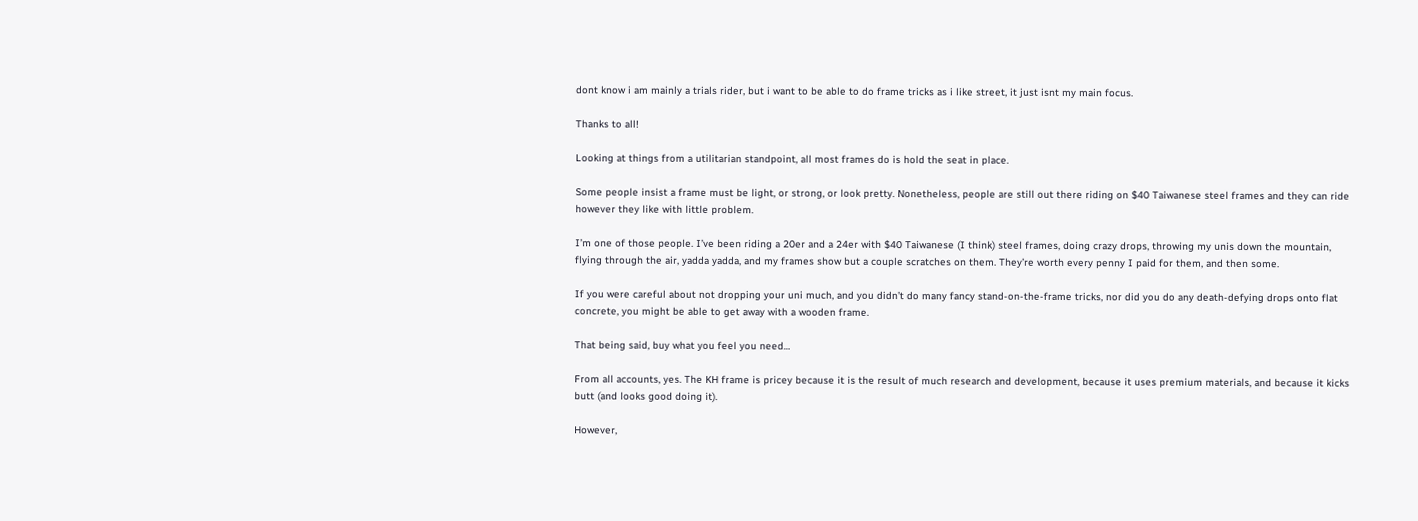dont know i am mainly a trials rider, but i want to be able to do frame tricks as i like street, it just isnt my main focus.

Thanks to all!

Looking at things from a utilitarian standpoint, all most frames do is hold the seat in place.

Some people insist a frame must be light, or strong, or look pretty. Nonetheless, people are still out there riding on $40 Taiwanese steel frames and they can ride however they like with little problem.

I’m one of those people. I’ve been riding a 20er and a 24er with $40 Taiwanese (I think) steel frames, doing crazy drops, throwing my unis down the mountain, flying through the air, yadda yadda, and my frames show but a couple scratches on them. They’re worth every penny I paid for them, and then some.

If you were careful about not dropping your uni much, and you didn’t do many fancy stand-on-the-frame tricks, nor did you do any death-defying drops onto flat concrete, you might be able to get away with a wooden frame.

That being said, buy what you feel you need…

From all accounts, yes. The KH frame is pricey because it is the result of much research and development, because it uses premium materials, and because it kicks butt (and looks good doing it).

However,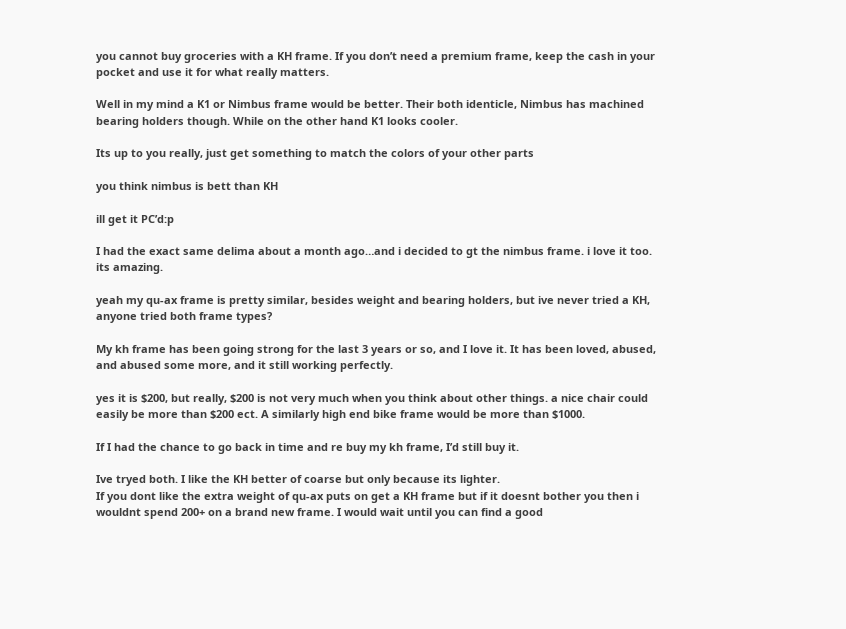you cannot buy groceries with a KH frame. If you don’t need a premium frame, keep the cash in your pocket and use it for what really matters.

Well in my mind a K1 or Nimbus frame would be better. Their both identicle, Nimbus has machined bearing holders though. While on the other hand K1 looks cooler.

Its up to you really, just get something to match the colors of your other parts

you think nimbus is bett than KH

ill get it PC’d:p

I had the exact same delima about a month ago…and i decided to gt the nimbus frame. i love it too. its amazing.

yeah my qu-ax frame is pretty similar, besides weight and bearing holders, but ive never tried a KH, anyone tried both frame types?

My kh frame has been going strong for the last 3 years or so, and I love it. It has been loved, abused, and abused some more, and it still working perfectly.

yes it is $200, but really, $200 is not very much when you think about other things. a nice chair could easily be more than $200 ect. A similarly high end bike frame would be more than $1000.

If I had the chance to go back in time and re buy my kh frame, I’d still buy it.

Ive tryed both. I like the KH better of coarse but only because its lighter.
If you dont like the extra weight of qu-ax puts on get a KH frame but if it doesnt bother you then i wouldnt spend 200+ on a brand new frame. I would wait until you can find a good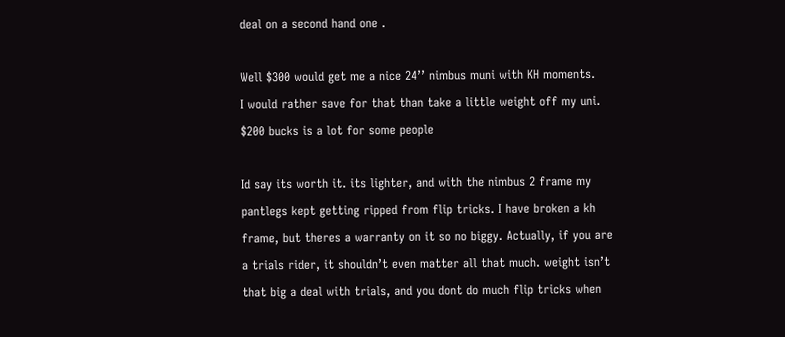deal on a second hand one .

Well $300 would get me a nice 24’’ nimbus muni with KH moments.
I would rather save for that than take a little weight off my uni.
$200 bucks is a lot for some people

Id say its worth it. its lighter, and with the nimbus 2 frame my pantlegs kept getting ripped from flip tricks. I have broken a kh frame, but theres a warranty on it so no biggy. Actually, if you are a trials rider, it shouldn’t even matter all that much. weight isn’t that big a deal with trials, and you dont do much flip tricks when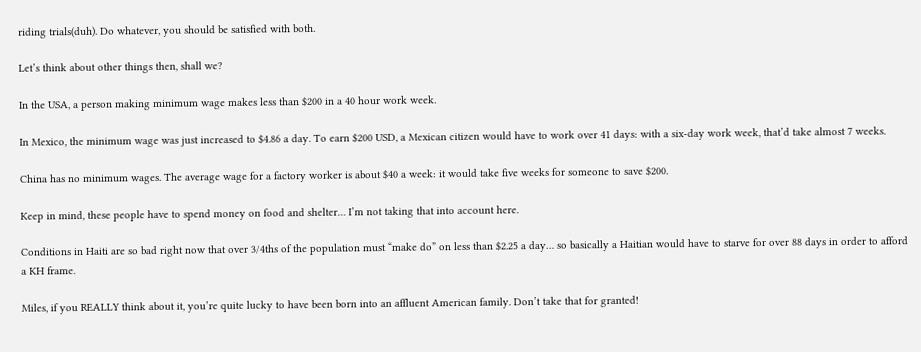riding trials(duh). Do whatever, you should be satisfied with both.

Let’s think about other things then, shall we?

In the USA, a person making minimum wage makes less than $200 in a 40 hour work week.

In Mexico, the minimum wage was just increased to $4.86 a day. To earn $200 USD, a Mexican citizen would have to work over 41 days: with a six-day work week, that’d take almost 7 weeks.

China has no minimum wages. The average wage for a factory worker is about $40 a week: it would take five weeks for someone to save $200.

Keep in mind, these people have to spend money on food and shelter… I’m not taking that into account here.

Conditions in Haiti are so bad right now that over 3/4ths of the population must “make do” on less than $2.25 a day… so basically a Haitian would have to starve for over 88 days in order to afford a KH frame.

Miles, if you REALLY think about it, you’re quite lucky to have been born into an affluent American family. Don’t take that for granted!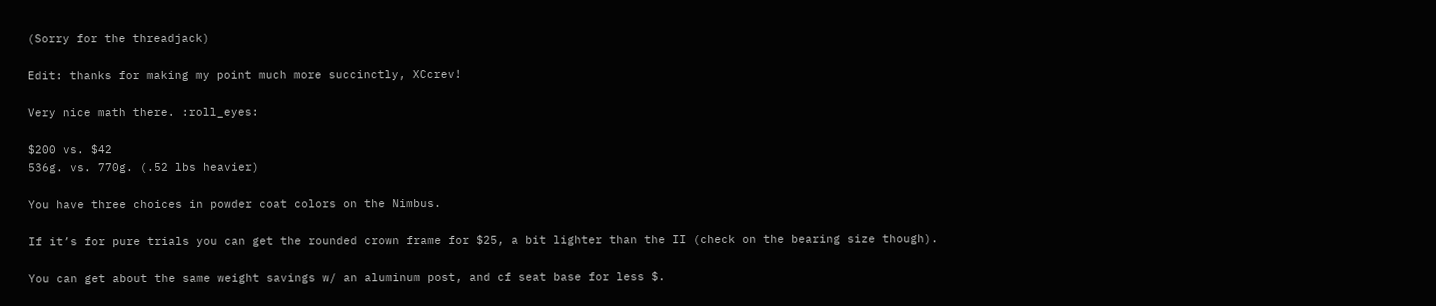(Sorry for the threadjack)

Edit: thanks for making my point much more succinctly, XCcrev!

Very nice math there. :roll_eyes:

$200 vs. $42
536g. vs. 770g. (.52 lbs heavier)

You have three choices in powder coat colors on the Nimbus.

If it’s for pure trials you can get the rounded crown frame for $25, a bit lighter than the II (check on the bearing size though).

You can get about the same weight savings w/ an aluminum post, and cf seat base for less $.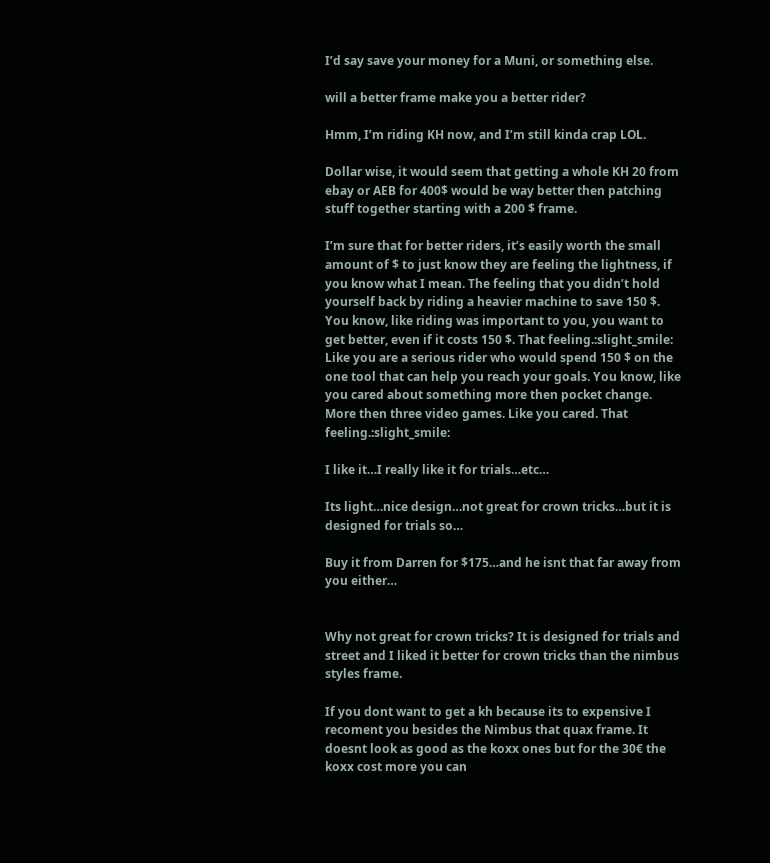I’d say save your money for a Muni, or something else.

will a better frame make you a better rider?

Hmm, I’m riding KH now, and I’m still kinda crap LOL.

Dollar wise, it would seem that getting a whole KH 20 from ebay or AEB for 400$ would be way better then patching stuff together starting with a 200 $ frame.

I’m sure that for better riders, it’s easily worth the small amount of $ to just know they are feeling the lightness, if you know what I mean. The feeling that you didn’t hold yourself back by riding a heavier machine to save 150 $. You know, like riding was important to you, you want to get better, even if it costs 150 $. That feeling.:slight_smile: Like you are a serious rider who would spend 150 $ on the one tool that can help you reach your goals. You know, like you cared about something more then pocket change. More then three video games. Like you cared. That feeling.:slight_smile:

I like it…I really like it for trials…etc…

Its light…nice design…not great for crown tricks…but it is designed for trials so…

Buy it from Darren for $175…and he isnt that far away from you either…


Why not great for crown tricks? It is designed for trials and street and I liked it better for crown tricks than the nimbus styles frame.

If you dont want to get a kh because its to expensive I recoment you besides the Nimbus that quax frame. It doesnt look as good as the koxx ones but for the 30€ the koxx cost more you can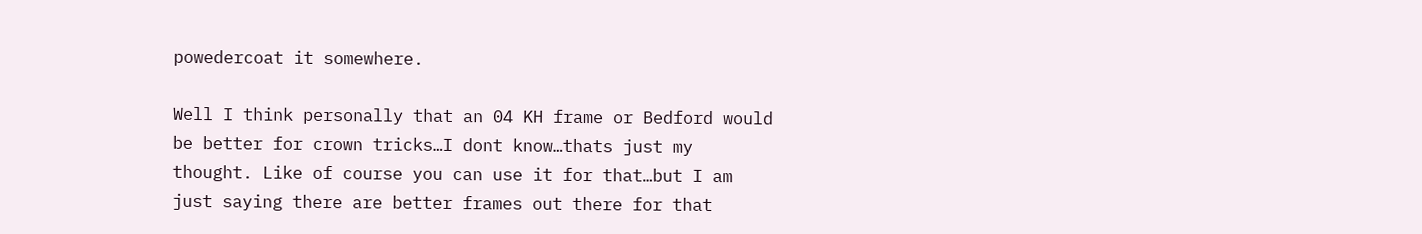powedercoat it somewhere.

Well I think personally that an 04 KH frame or Bedford would be better for crown tricks…I dont know…thats just my thought. Like of course you can use it for that…but I am just saying there are better frames out there for that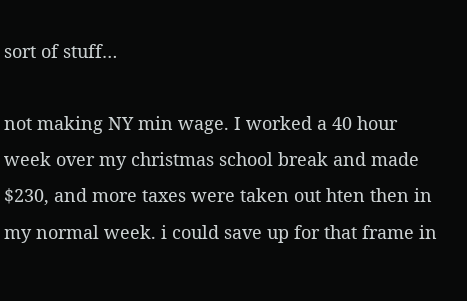sort of stuff…

not making NY min wage. I worked a 40 hour week over my christmas school break and made $230, and more taxes were taken out hten then in my normal week. i could save up for that frame in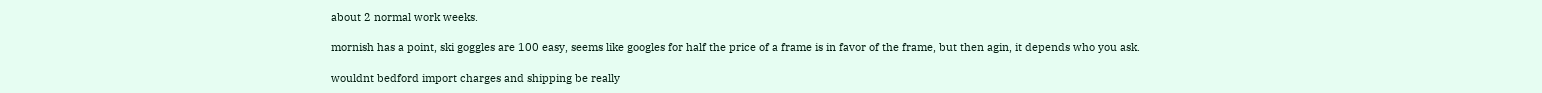about 2 normal work weeks.

mornish has a point, ski goggles are 100 easy, seems like googles for half the price of a frame is in favor of the frame, but then agin, it depends who you ask.

wouldnt bedford import charges and shipping be really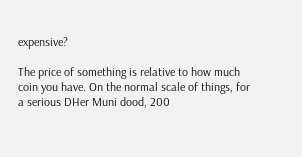expensive?

The price of something is relative to how much coin you have. On the normal scale of things, for a serious DHer Muni dood, 200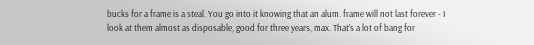bucks for a frame is a steal. You go into it knowing that an alum. frame will not last forever - I look at them almost as disposable, good for three years, max. That’s a lot of bang for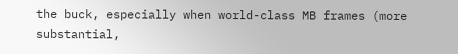the buck, especially when world-class MB frames (more substantial,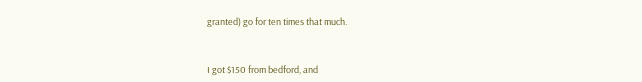granted) go for ten times that much.


I got $150 from bedford, and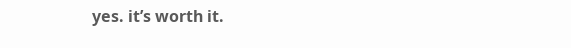yes. it’s worth it.